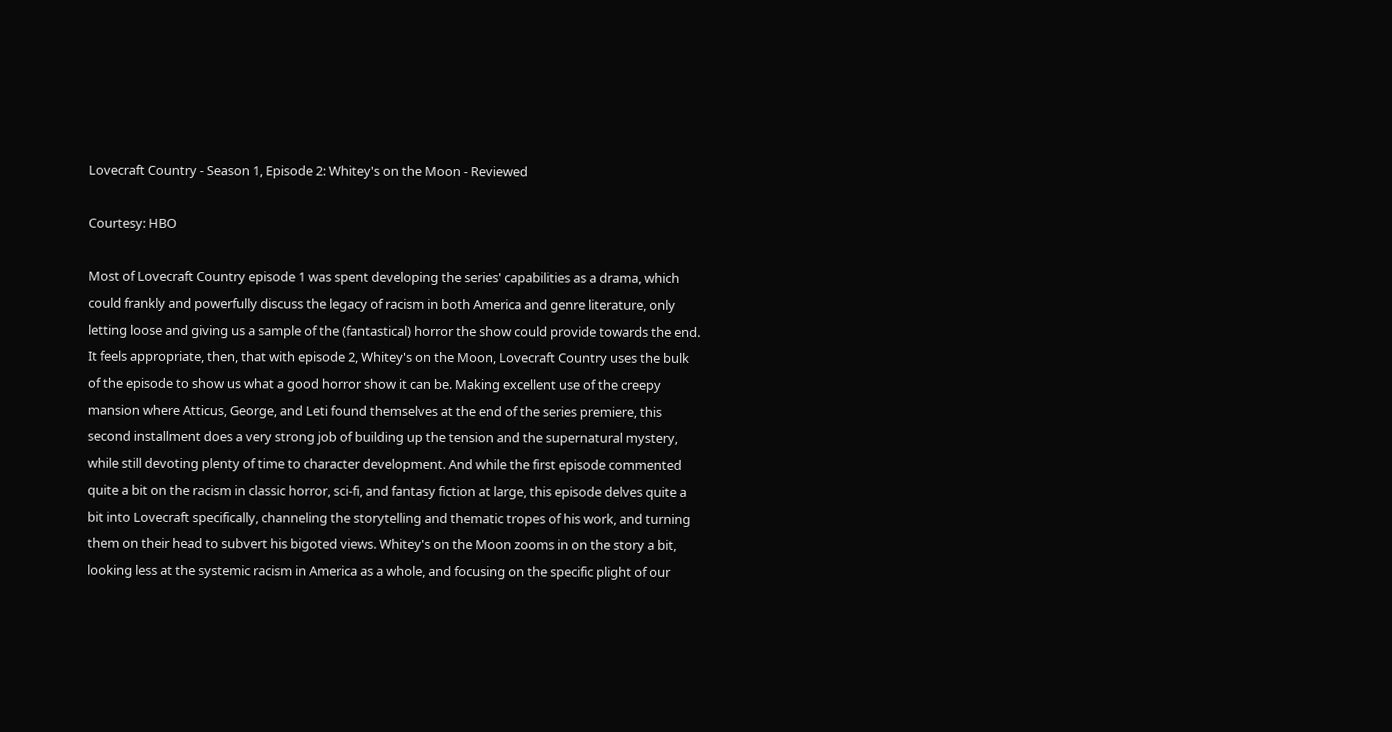Lovecraft Country - Season 1, Episode 2: Whitey's on the Moon - Reviewed

Courtesy: HBO

Most of Lovecraft Country episode 1 was spent developing the series' capabilities as a drama, which could frankly and powerfully discuss the legacy of racism in both America and genre literature, only letting loose and giving us a sample of the (fantastical) horror the show could provide towards the end. It feels appropriate, then, that with episode 2, Whitey's on the Moon, Lovecraft Country uses the bulk of the episode to show us what a good horror show it can be. Making excellent use of the creepy mansion where Atticus, George, and Leti found themselves at the end of the series premiere, this second installment does a very strong job of building up the tension and the supernatural mystery, while still devoting plenty of time to character development. And while the first episode commented quite a bit on the racism in classic horror, sci-fi, and fantasy fiction at large, this episode delves quite a bit into Lovecraft specifically, channeling the storytelling and thematic tropes of his work, and turning them on their head to subvert his bigoted views. Whitey's on the Moon zooms in on the story a bit, looking less at the systemic racism in America as a whole, and focusing on the specific plight of our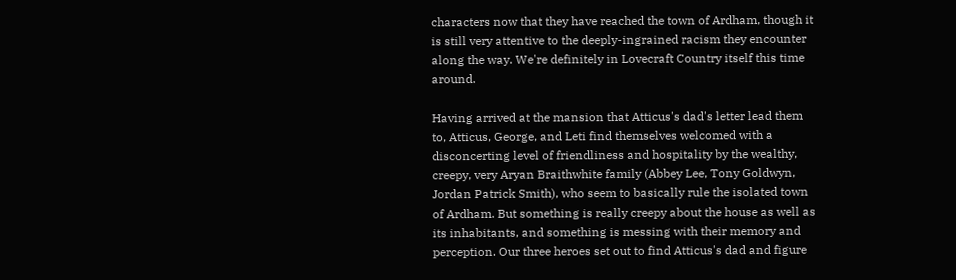characters now that they have reached the town of Ardham, though it is still very attentive to the deeply-ingrained racism they encounter along the way. We're definitely in Lovecraft Country itself this time around.

Having arrived at the mansion that Atticus's dad's letter lead them to, Atticus, George, and Leti find themselves welcomed with a disconcerting level of friendliness and hospitality by the wealthy, creepy, very Aryan Braithwhite family (Abbey Lee, Tony Goldwyn, Jordan Patrick Smith), who seem to basically rule the isolated town of Ardham. But something is really creepy about the house as well as its inhabitants, and something is messing with their memory and perception. Our three heroes set out to find Atticus's dad and figure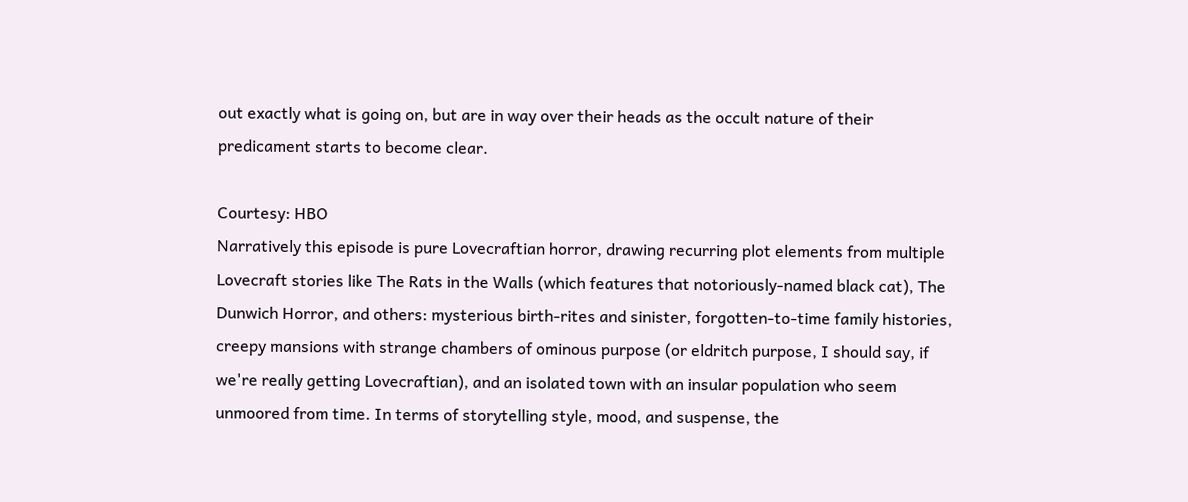out exactly what is going on, but are in way over their heads as the occult nature of their predicament starts to become clear.

Courtesy: HBO
Narratively this episode is pure Lovecraftian horror, drawing recurring plot elements from multiple Lovecraft stories like The Rats in the Walls (which features that notoriously-named black cat), The Dunwich Horror, and others: mysterious birth-rites and sinister, forgotten-to-time family histories, creepy mansions with strange chambers of ominous purpose (or eldritch purpose, I should say, if we're really getting Lovecraftian), and an isolated town with an insular population who seem unmoored from time. In terms of storytelling style, mood, and suspense, the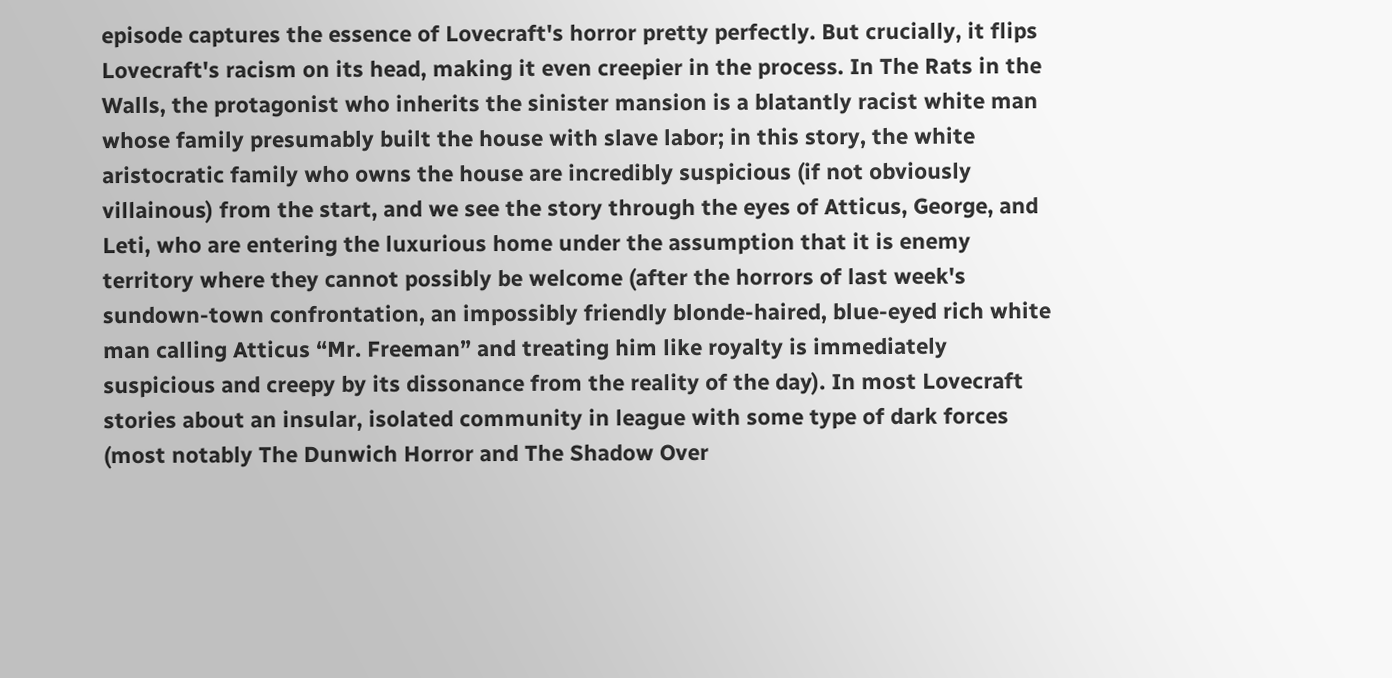episode captures the essence of Lovecraft's horror pretty perfectly. But crucially, it flips Lovecraft's racism on its head, making it even creepier in the process. In The Rats in the Walls, the protagonist who inherits the sinister mansion is a blatantly racist white man whose family presumably built the house with slave labor; in this story, the white aristocratic family who owns the house are incredibly suspicious (if not obviously villainous) from the start, and we see the story through the eyes of Atticus, George, and Leti, who are entering the luxurious home under the assumption that it is enemy territory where they cannot possibly be welcome (after the horrors of last week's sundown-town confrontation, an impossibly friendly blonde-haired, blue-eyed rich white man calling Atticus “Mr. Freeman” and treating him like royalty is immediately suspicious and creepy by its dissonance from the reality of the day). In most Lovecraft stories about an insular, isolated community in league with some type of dark forces (most notably The Dunwich Horror and The Shadow Over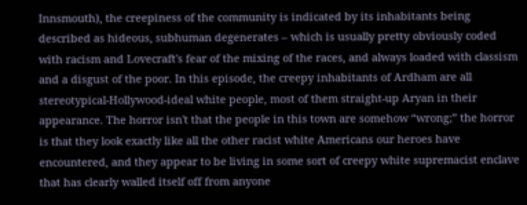Innsmouth), the creepiness of the community is indicated by its inhabitants being described as hideous, subhuman degenerates – which is usually pretty obviously coded with racism and Lovecraft's fear of the mixing of the races, and always loaded with classism and a disgust of the poor. In this episode, the creepy inhabitants of Ardham are all stereotypical-Hollywood-ideal white people, most of them straight-up Aryan in their appearance. The horror isn't that the people in this town are somehow “wrong;” the horror is that they look exactly like all the other racist white Americans our heroes have encountered, and they appear to be living in some sort of creepy white supremacist enclave that has clearly walled itself off from anyone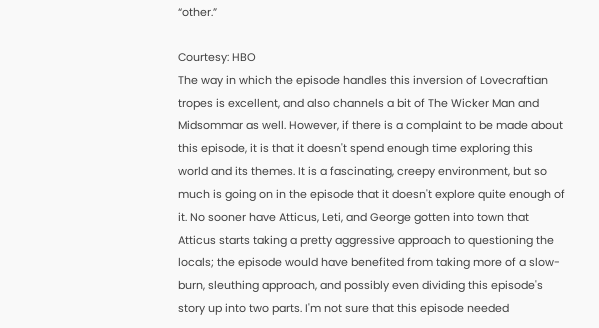“other.”

Courtesy: HBO
The way in which the episode handles this inversion of Lovecraftian tropes is excellent, and also channels a bit of The Wicker Man and Midsommar as well. However, if there is a complaint to be made about this episode, it is that it doesn't spend enough time exploring this world and its themes. It is a fascinating, creepy environment, but so much is going on in the episode that it doesn't explore quite enough of it. No sooner have Atticus, Leti, and George gotten into town that Atticus starts taking a pretty aggressive approach to questioning the locals; the episode would have benefited from taking more of a slow-burn, sleuthing approach, and possibly even dividing this episode's story up into two parts. I'm not sure that this episode needed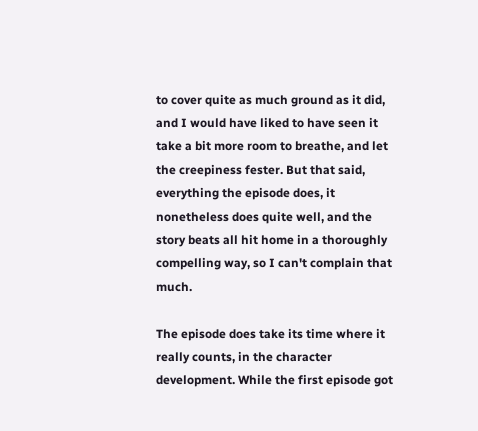to cover quite as much ground as it did, and I would have liked to have seen it take a bit more room to breathe, and let the creepiness fester. But that said, everything the episode does, it nonetheless does quite well, and the story beats all hit home in a thoroughly compelling way, so I can't complain that much.

The episode does take its time where it really counts, in the character development. While the first episode got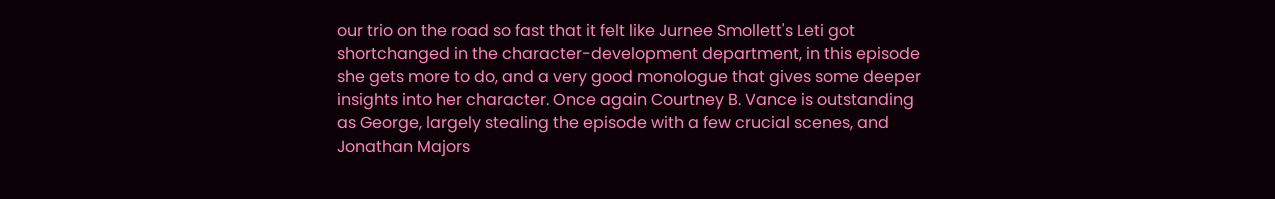our trio on the road so fast that it felt like Jurnee Smollett's Leti got shortchanged in the character-development department, in this episode she gets more to do, and a very good monologue that gives some deeper insights into her character. Once again Courtney B. Vance is outstanding as George, largely stealing the episode with a few crucial scenes, and Jonathan Majors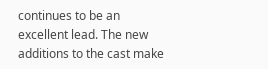continues to be an excellent lead. The new additions to the cast make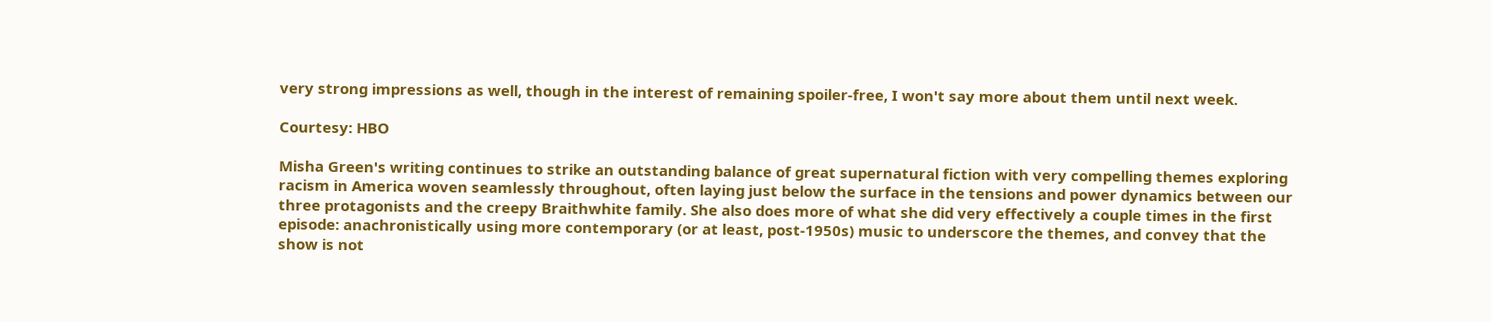very strong impressions as well, though in the interest of remaining spoiler-free, I won't say more about them until next week.

Courtesy: HBO

Misha Green's writing continues to strike an outstanding balance of great supernatural fiction with very compelling themes exploring racism in America woven seamlessly throughout, often laying just below the surface in the tensions and power dynamics between our three protagonists and the creepy Braithwhite family. She also does more of what she did very effectively a couple times in the first episode: anachronistically using more contemporary (or at least, post-1950s) music to underscore the themes, and convey that the show is not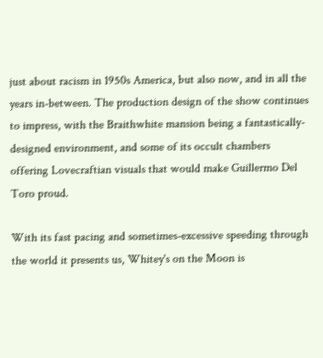just about racism in 1950s America, but also now, and in all the years in-between. The production design of the show continues to impress, with the Braithwhite mansion being a fantastically-designed environment, and some of its occult chambers offering Lovecraftian visuals that would make Guillermo Del Toro proud.

With its fast pacing and sometimes-excessive speeding through the world it presents us, Whitey's on the Moon is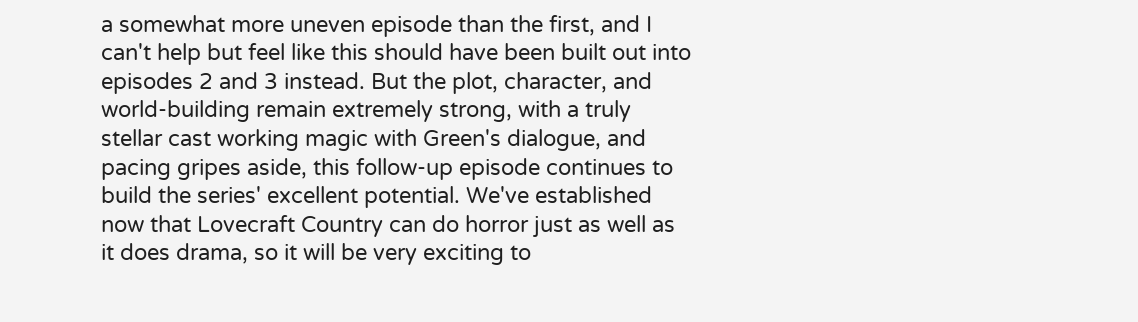a somewhat more uneven episode than the first, and I can't help but feel like this should have been built out into episodes 2 and 3 instead. But the plot, character, and world-building remain extremely strong, with a truly stellar cast working magic with Green's dialogue, and pacing gripes aside, this follow-up episode continues to build the series' excellent potential. We've established now that Lovecraft Country can do horror just as well as it does drama, so it will be very exciting to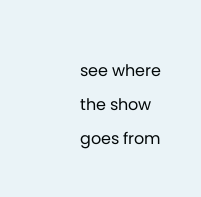see where the show goes from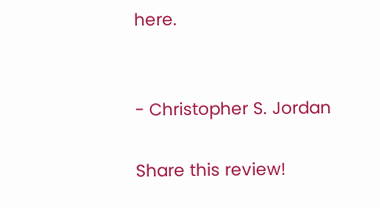here.


- Christopher S. Jordan

Share this review!